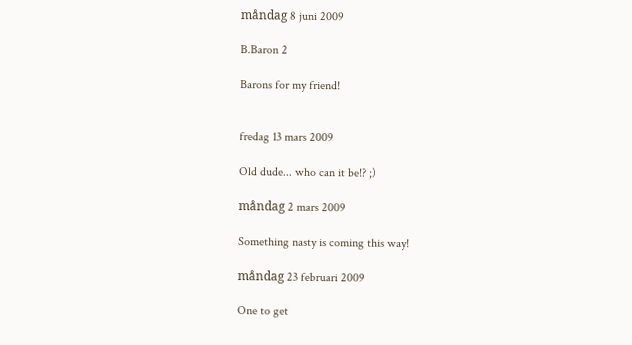måndag 8 juni 2009

B.Baron 2

Barons for my friend!


fredag 13 mars 2009

Old dude... who can it be!? ;)

måndag 2 mars 2009

Something nasty is coming this way!

måndag 23 februari 2009

One to get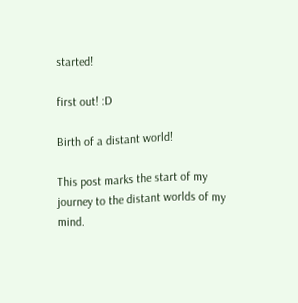started!

first out! :D

Birth of a distant world!

This post marks the start of my journey to the distant worlds of my mind.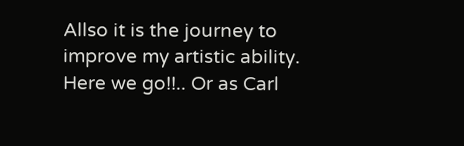Allso it is the journey to improve my artistic ability. Here we go!!.. Or as Carl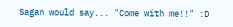Sagan would say... "Come with me!!" :D